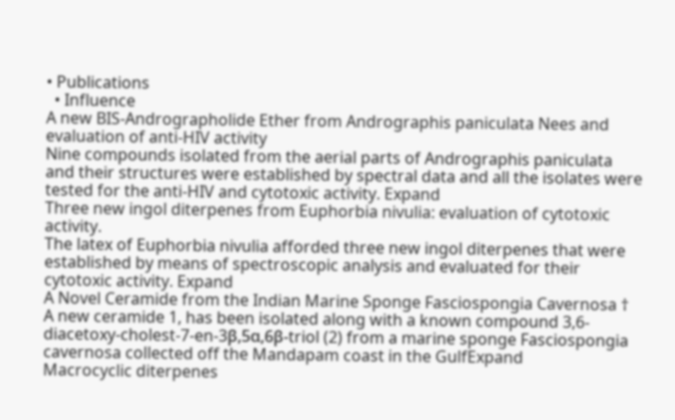• Publications
  • Influence
A new BIS-Andrographolide Ether from Andrographis paniculata Nees and evaluation of anti-HIV activity
Nine compounds isolated from the aerial parts of Andrographis paniculata and their structures were established by spectral data and all the isolates were tested for the anti-HIV and cytotoxic activity. Expand
Three new ingol diterpenes from Euphorbia nivulia: evaluation of cytotoxic activity.
The latex of Euphorbia nivulia afforded three new ingol diterpenes that were established by means of spectroscopic analysis and evaluated for their cytotoxic activity. Expand
A Novel Ceramide from the Indian Marine Sponge Fasciospongia Cavernosa †
A new ceramide 1, has been isolated along with a known compound 3,6-diacetoxy-cholest-7-en-3β,5α,6β-triol (2) from a marine sponge Fasciospongia cavernosa collected off the Mandapam coast in the GulfExpand
Macrocyclic diterpenes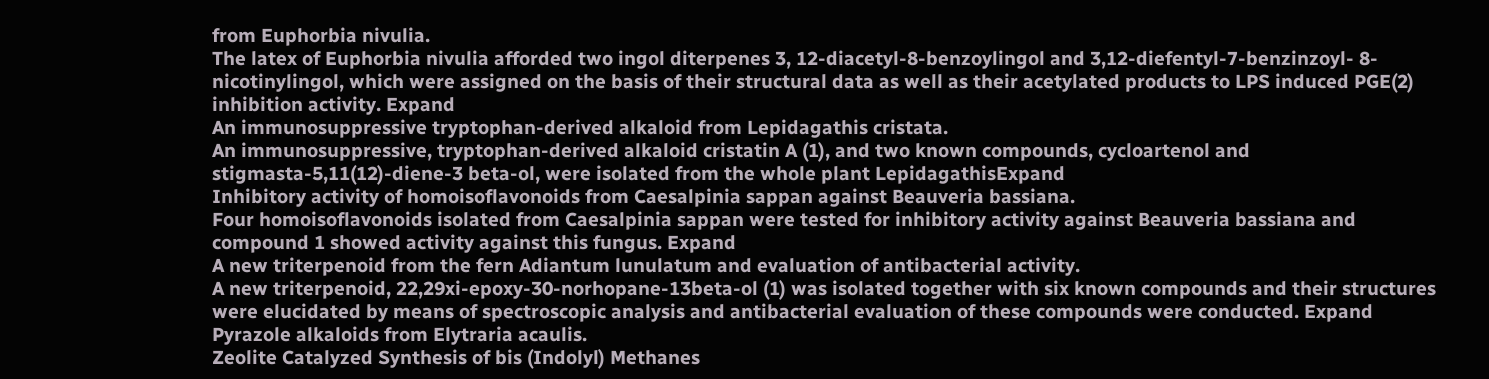from Euphorbia nivulia.
The latex of Euphorbia nivulia afforded two ingol diterpenes 3, 12-diacetyl-8-benzoylingol and 3,12-diefentyl-7-benzinzoyl- 8-nicotinylingol, which were assigned on the basis of their structural data as well as their acetylated products to LPS induced PGE(2) inhibition activity. Expand
An immunosuppressive tryptophan-derived alkaloid from Lepidagathis cristata.
An immunosuppressive, tryptophan-derived alkaloid cristatin A (1), and two known compounds, cycloartenol and stigmasta-5,11(12)-diene-3 beta-ol, were isolated from the whole plant LepidagathisExpand
Inhibitory activity of homoisoflavonoids from Caesalpinia sappan against Beauveria bassiana.
Four homoisoflavonoids isolated from Caesalpinia sappan were tested for inhibitory activity against Beauveria bassiana and compound 1 showed activity against this fungus. Expand
A new triterpenoid from the fern Adiantum lunulatum and evaluation of antibacterial activity.
A new triterpenoid, 22,29xi-epoxy-30-norhopane-13beta-ol (1) was isolated together with six known compounds and their structures were elucidated by means of spectroscopic analysis and antibacterial evaluation of these compounds were conducted. Expand
Pyrazole alkaloids from Elytraria acaulis.
Zeolite Catalyzed Synthesis of bis (Indolyl) Methanes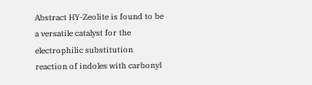Abstract HY-Zeolite is found to be a versatile catalyst for the electrophilic substitution reaction of indoles with carbonyl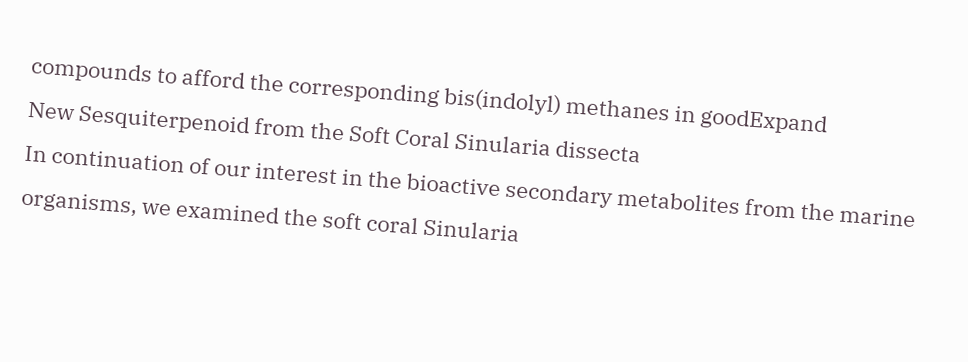compounds to afford the corresponding bis(indolyl) methanes in goodExpand
New Sesquiterpenoid from the Soft Coral Sinularia dissecta
In continuation of our interest in the bioactive secondary metabolites from the marine organisms, we examined the soft coral Sinularia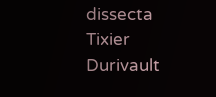dissecta Tixier Durivault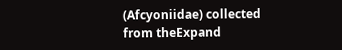(Afcyoniidae) collected from theExpand